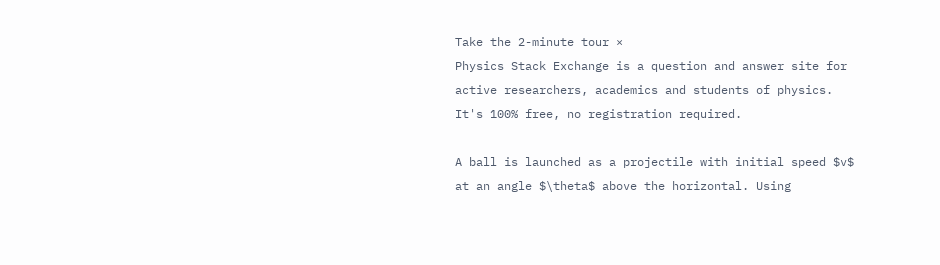Take the 2-minute tour ×
Physics Stack Exchange is a question and answer site for active researchers, academics and students of physics. It's 100% free, no registration required.

A ball is launched as a projectile with initial speed $v$ at an angle $\theta$ above the horizontal. Using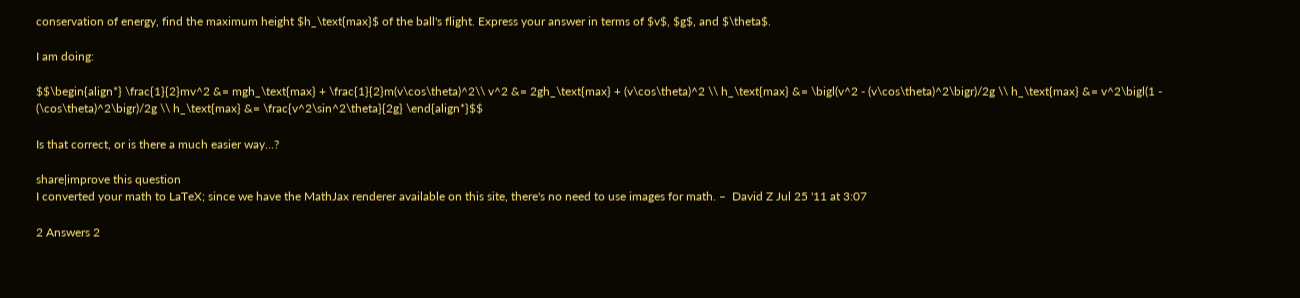conservation of energy, find the maximum height $h_\text{max}$ of the ball's flight. Express your answer in terms of $v$, $g$, and $\theta$.

I am doing:

$$\begin{align*} \frac{1}{2}mv^2 &= mgh_\text{max} + \frac{1}{2}m(v\cos\theta)^2\\ v^2 &= 2gh_\text{max} + (v\cos\theta)^2 \\ h_\text{max} &= \bigl(v^2 - (v\cos\theta)^2\bigr)/2g \\ h_\text{max} &= v^2\bigl(1 - (\cos\theta)^2\bigr)/2g \\ h_\text{max} &= \frac{v^2\sin^2\theta}{2g} \end{align*}$$

Is that correct, or is there a much easier way...?

share|improve this question
I converted your math to LaTeX; since we have the MathJax renderer available on this site, there's no need to use images for math. –  David Z Jul 25 '11 at 3:07

2 Answers 2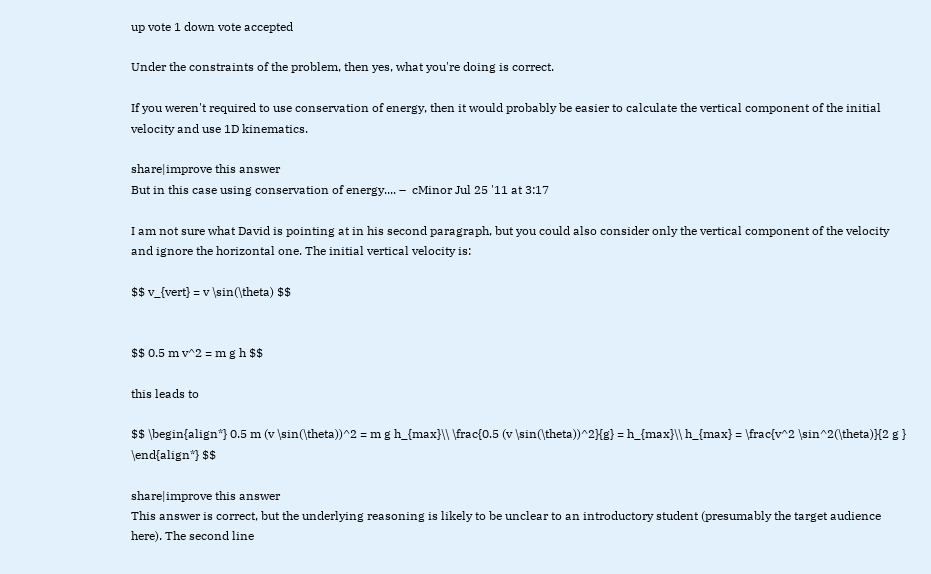up vote 1 down vote accepted

Under the constraints of the problem, then yes, what you're doing is correct.

If you weren't required to use conservation of energy, then it would probably be easier to calculate the vertical component of the initial velocity and use 1D kinematics.

share|improve this answer
But in this case using conservation of energy.... –  cMinor Jul 25 '11 at 3:17

I am not sure what David is pointing at in his second paragraph, but you could also consider only the vertical component of the velocity and ignore the horizontal one. The initial vertical velocity is:

$$ v_{vert} = v \sin(\theta) $$


$$ 0.5 m v^2 = m g h $$

this leads to

$$ \begin{align*} 0.5 m (v \sin(\theta))^2 = m g h_{max}\\ \frac{0.5 (v \sin(\theta))^2}{g} = h_{max}\\ h_{max} = \frac{v^2 \sin^2(\theta)}{2 g } \end{align*} $$

share|improve this answer
This answer is correct, but the underlying reasoning is likely to be unclear to an introductory student (presumably the target audience here). The second line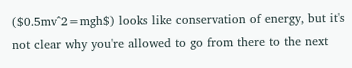($0.5mv^2=mgh$) looks like conservation of energy, but it's not clear why you're allowed to go from there to the next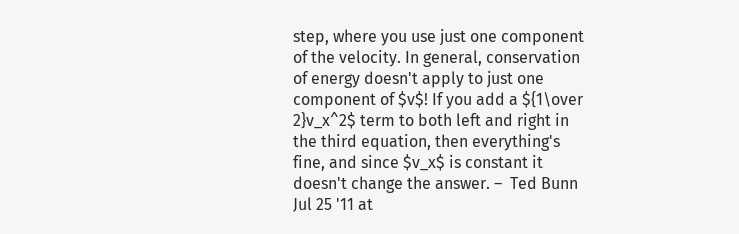step, where you use just one component of the velocity. In general, conservation of energy doesn't apply to just one component of $v$! If you add a ${1\over 2}v_x^2$ term to both left and right in the third equation, then everything's fine, and since $v_x$ is constant it doesn't change the answer. –  Ted Bunn Jul 25 '11 at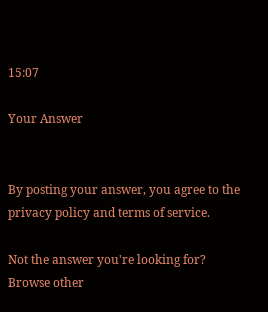15:07

Your Answer


By posting your answer, you agree to the privacy policy and terms of service.

Not the answer you're looking for? Browse other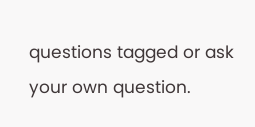questions tagged or ask your own question.